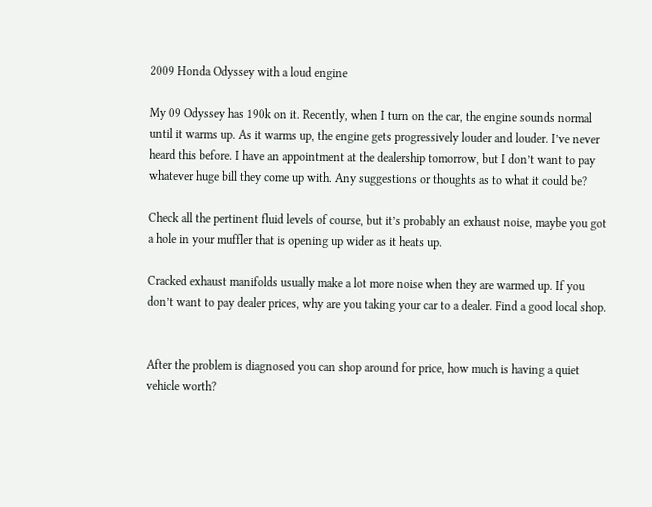2009 Honda Odyssey with a loud engine

My 09 Odyssey has 190k on it. Recently, when I turn on the car, the engine sounds normal until it warms up. As it warms up, the engine gets progressively louder and louder. I’ve never heard this before. I have an appointment at the dealership tomorrow, but I don’t want to pay whatever huge bill they come up with. Any suggestions or thoughts as to what it could be?

Check all the pertinent fluid levels of course, but it’s probably an exhaust noise, maybe you got a hole in your muffler that is opening up wider as it heats up.

Cracked exhaust manifolds usually make a lot more noise when they are warmed up. If you don’t want to pay dealer prices, why are you taking your car to a dealer. Find a good local shop.


After the problem is diagnosed you can shop around for price, how much is having a quiet vehicle worth?